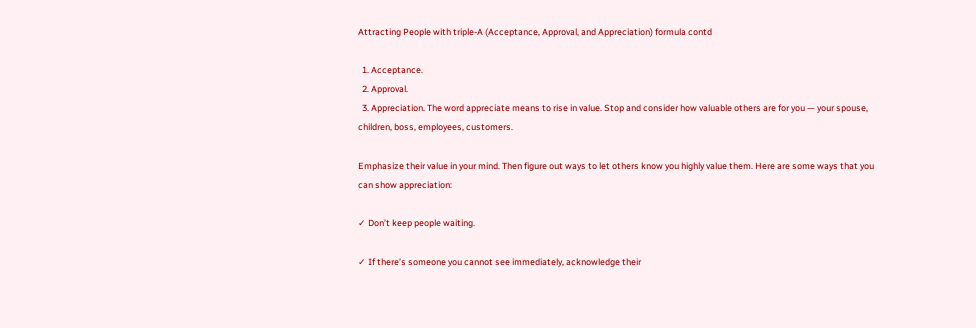Attracting People with triple-A (Acceptance, Approval, and Appreciation) formula contd

  1. Acceptance.
  2. Approval.
  3. Appreciation. The word appreciate means to rise in value. Stop and consider how valuable others are for you — your spouse, children, boss, employees, customers.

Emphasize their value in your mind. Then figure out ways to let others know you highly value them. Here are some ways that you can show appreciation:

✓ Don’t keep people waiting.

✓ If there’s someone you cannot see immediately, acknowledge their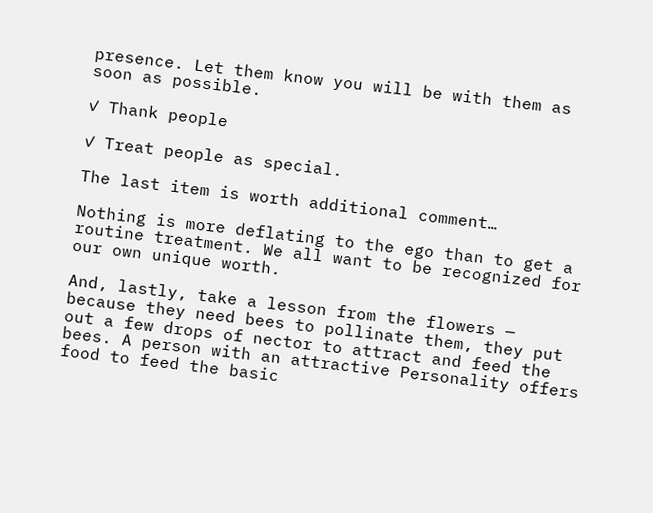presence. Let them know you will be with them as soon as possible.

✓ Thank people

✓ Treat people as special.

The last item is worth additional comment…

Nothing is more deflating to the ego than to get a routine treatment. We all want to be recognized for our own unique worth.

And, lastly, take a lesson from the flowers — because they need bees to pollinate them, they put out a few drops of nector to attract and feed the bees. A person with an attractive Personality offers food to feed the basic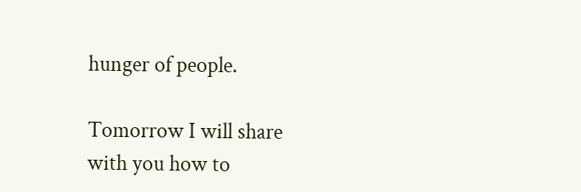hunger of people.

Tomorrow I will share with you how to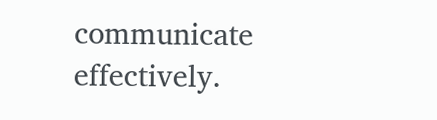communicate effectively.